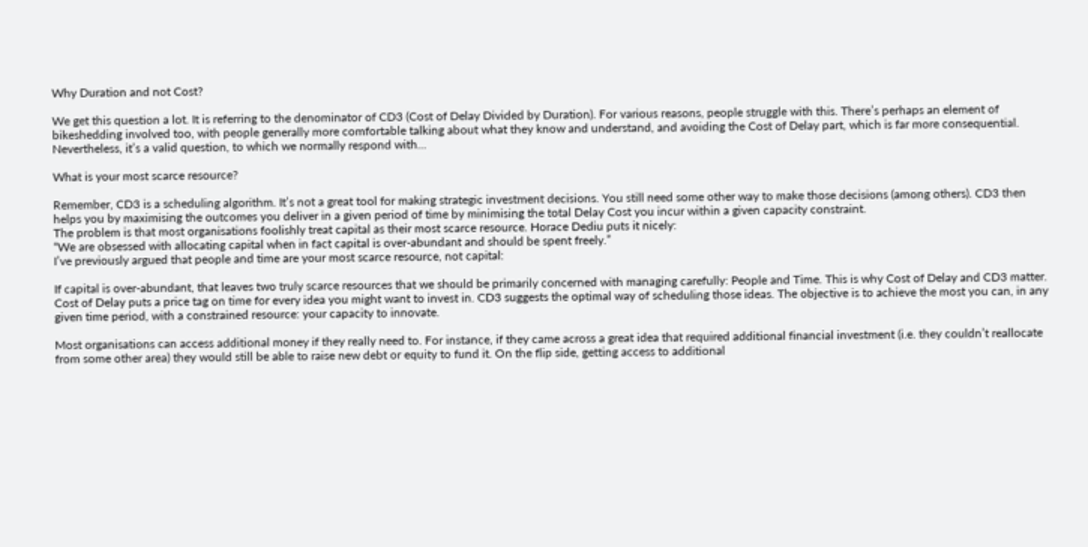Why Duration and not Cost?

We get this question a lot. It is referring to the denominator of CD3 (Cost of Delay Divided by Duration). For various reasons, people struggle with this. There’s perhaps an element of bikeshedding involved too, with people generally more comfortable talking about what they know and understand, and avoiding the Cost of Delay part, which is far more consequential.
Nevertheless, it’s a valid question, to which we normally respond with…

What is your most scarce resource?

Remember, CD3 is a scheduling algorithm. It’s not a great tool for making strategic investment decisions. You still need some other way to make those decisions (among others). CD3 then helps you by maximising the outcomes you deliver in a given period of time by minimising the total Delay Cost you incur within a given capacity constraint.
The problem is that most organisations foolishly treat capital as their most scarce resource. Horace Dediu puts it nicely:
“We are obsessed with allocating capital when in fact capital is over-abundant and should be spent freely.”
I’ve previously argued that people and time are your most scarce resource, not capital:

If capital is over-abundant, that leaves two truly scarce resources that we should be primarily concerned with managing carefully: People and Time. This is why Cost of Delay and CD3 matter. Cost of Delay puts a price tag on time for every idea you might want to invest in. CD3 suggests the optimal way of scheduling those ideas. The objective is to achieve the most you can, in any given time period, with a constrained resource: your capacity to innovate.

Most organisations can access additional money if they really need to. For instance, if they came across a great idea that required additional financial investment (i.e. they couldn’t reallocate from some other area) they would still be able to raise new debt or equity to fund it. On the flip side, getting access to additional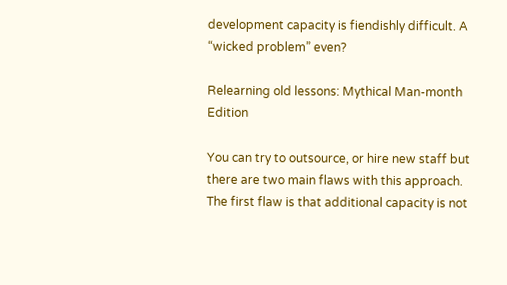development capacity is fiendishly difficult. A “wicked problem” even?

Relearning old lessons: Mythical Man-month Edition

You can try to outsource, or hire new staff but there are two main flaws with this approach.
The first flaw is that additional capacity is not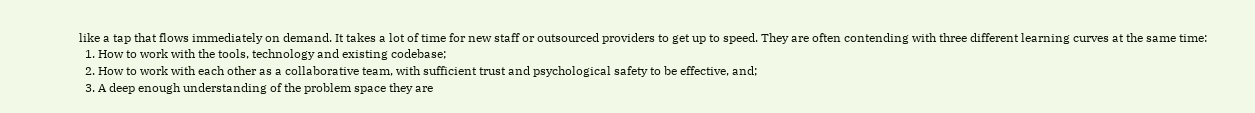like a tap that flows immediately on demand. It takes a lot of time for new staff or outsourced providers to get up to speed. They are often contending with three different learning curves at the same time:
  1. How to work with the tools, technology and existing codebase;
  2. How to work with each other as a collaborative team, with sufficient trust and psychological safety to be effective, and;
  3. A deep enough understanding of the problem space they are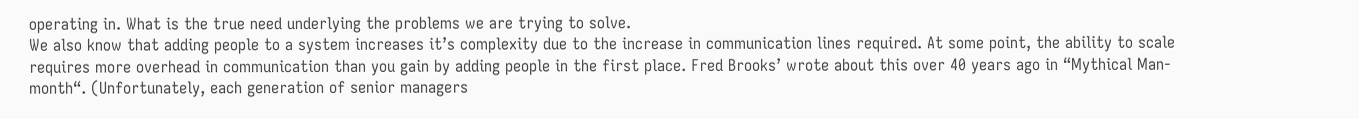operating in. What is the true need underlying the problems we are trying to solve.
We also know that adding people to a system increases it’s complexity due to the increase in communication lines required. At some point, the ability to scale requires more overhead in communication than you gain by adding people in the first place. Fred Brooks’ wrote about this over 40 years ago in “Mythical Man-month“. (Unfortunately, each generation of senior managers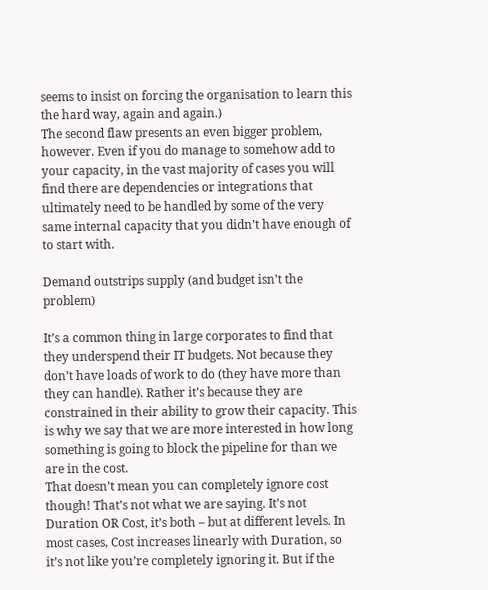seems to insist on forcing the organisation to learn this the hard way, again and again.)
The second flaw presents an even bigger problem, however. Even if you do manage to somehow add to your capacity, in the vast majority of cases you will find there are dependencies or integrations that ultimately need to be handled by some of the very same internal capacity that you didn’t have enough of to start with.

Demand outstrips supply (and budget isn’t the problem)

It’s a common thing in large corporates to find that they underspend their IT budgets. Not because they don’t have loads of work to do (they have more than they can handle). Rather it’s because they are constrained in their ability to grow their capacity. This is why we say that we are more interested in how long something is going to block the pipeline for than we are in the cost.
That doesn’t mean you can completely ignore cost though! That’s not what we are saying. It’s not Duration OR Cost, it’s both – but at different levels. In most cases, Cost increases linearly with Duration, so it’s not like you’re completely ignoring it. But if the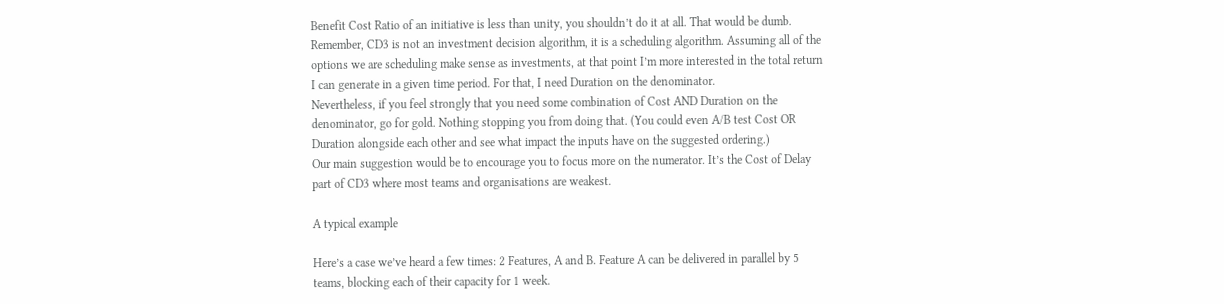Benefit Cost Ratio of an initiative is less than unity, you shouldn’t do it at all. That would be dumb. Remember, CD3 is not an investment decision algorithm, it is a scheduling algorithm. Assuming all of the options we are scheduling make sense as investments, at that point I’m more interested in the total return I can generate in a given time period. For that, I need Duration on the denominator.
Nevertheless, if you feel strongly that you need some combination of Cost AND Duration on the denominator, go for gold. Nothing stopping you from doing that. (You could even A/B test Cost OR Duration alongside each other and see what impact the inputs have on the suggested ordering.)
Our main suggestion would be to encourage you to focus more on the numerator. It’s the Cost of Delay part of CD3 where most teams and organisations are weakest.

A typical example

Here’s a case we’ve heard a few times: 2 Features, A and B. Feature A can be delivered in parallel by 5 teams, blocking each of their capacity for 1 week.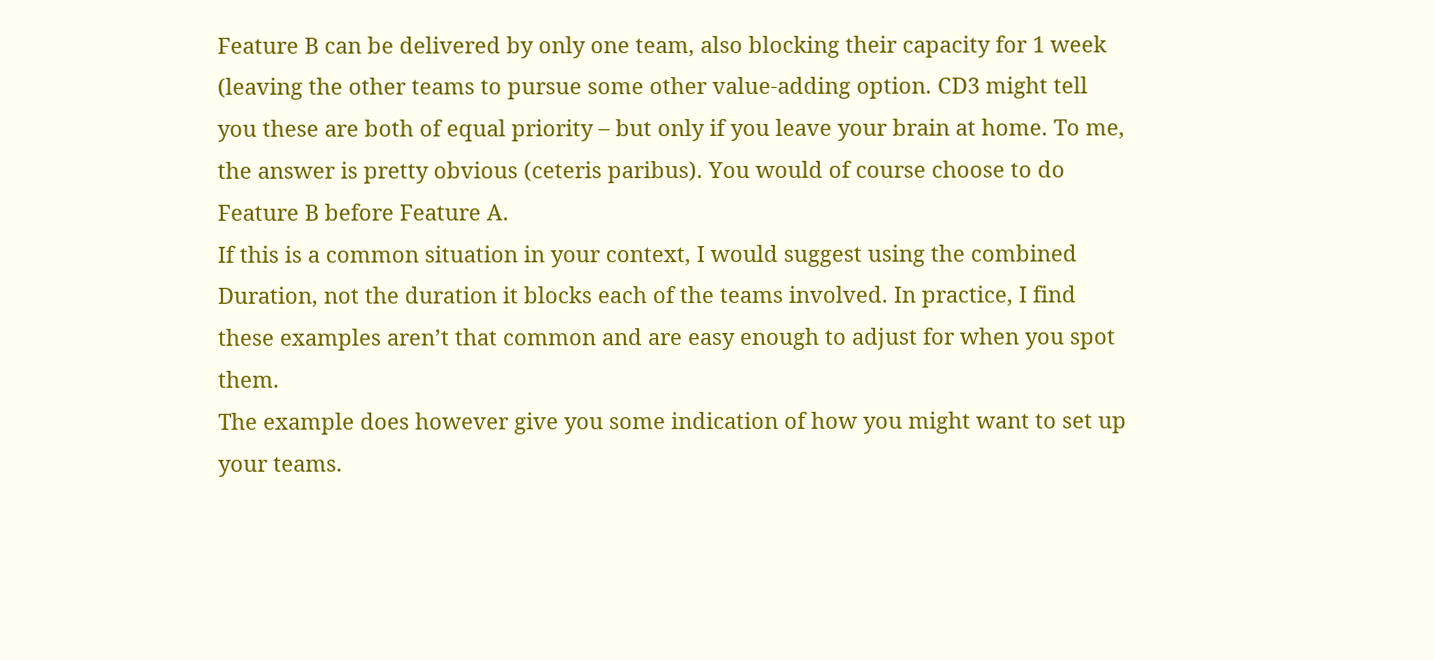Feature B can be delivered by only one team, also blocking their capacity for 1 week (leaving the other teams to pursue some other value-adding option. CD3 might tell you these are both of equal priority – but only if you leave your brain at home. To me, the answer is pretty obvious (ceteris paribus). You would of course choose to do Feature B before Feature A.
If this is a common situation in your context, I would suggest using the combined Duration, not the duration it blocks each of the teams involved. In practice, I find these examples aren’t that common and are easy enough to adjust for when you spot them.
The example does however give you some indication of how you might want to set up your teams.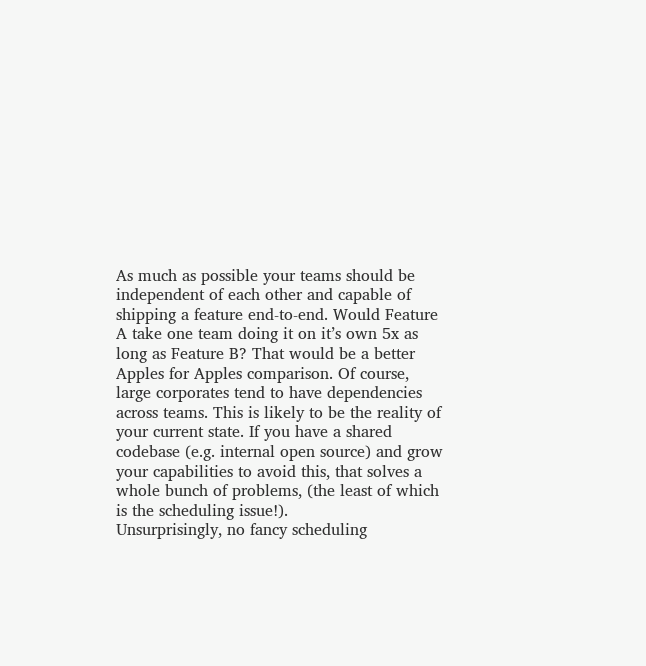As much as possible your teams should be independent of each other and capable of shipping a feature end-to-end. Would Feature A take one team doing it on it’s own 5x as long as Feature B? That would be a better Apples for Apples comparison. Of course, large corporates tend to have dependencies across teams. This is likely to be the reality of your current state. If you have a shared codebase (e.g. internal open source) and grow your capabilities to avoid this, that solves a whole bunch of problems, (the least of which is the scheduling issue!).
Unsurprisingly, no fancy scheduling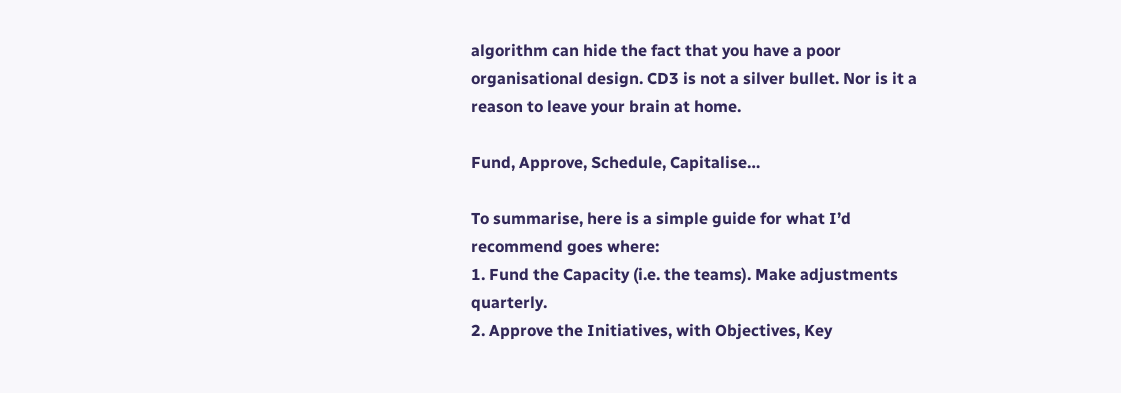algorithm can hide the fact that you have a poor organisational design. CD3 is not a silver bullet. Nor is it a reason to leave your brain at home.

Fund, Approve, Schedule, Capitalise…

To summarise, here is a simple guide for what I’d recommend goes where:
1. Fund the Capacity (i.e. the teams). Make adjustments quarterly.
2. Approve the Initiatives, with Objectives, Key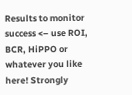Results to monitor success <– use ROI, BCR, HiPPO or whatever you like here! Strongly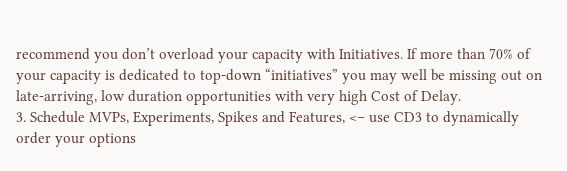recommend you don’t overload your capacity with Initiatives. If more than 70% of your capacity is dedicated to top-down “initiatives” you may well be missing out on late-arriving, low duration opportunities with very high Cost of Delay.
3. Schedule MVPs, Experiments, Spikes and Features, <– use CD3 to dynamically order your options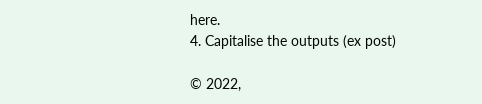here.
4. Capitalise the outputs (ex post)

© 2022,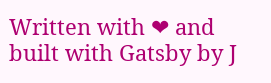Written with ❤ and built with Gatsby by J